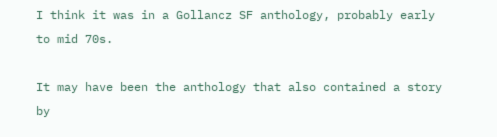I think it was in a Gollancz SF anthology, probably early to mid 70s.

It may have been the anthology that also contained a story by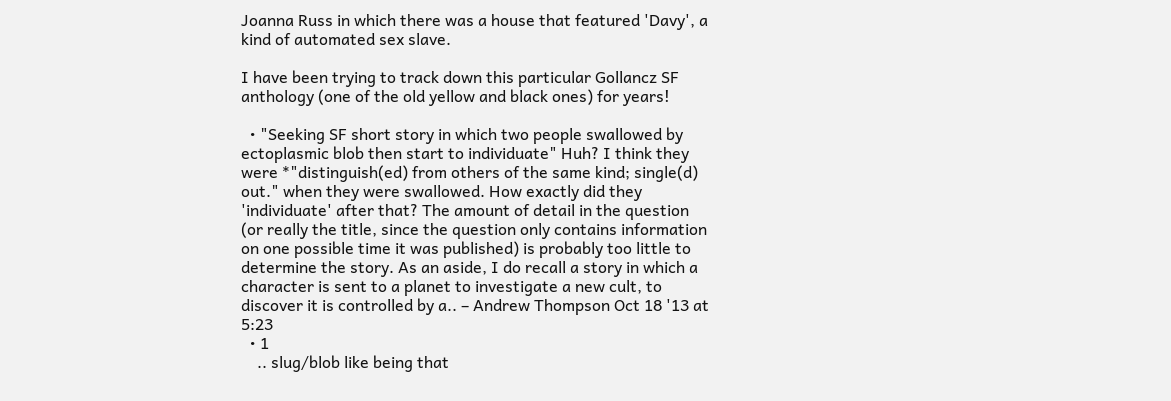Joanna Russ in which there was a house that featured 'Davy', a kind of automated sex slave.

I have been trying to track down this particular Gollancz SF anthology (one of the old yellow and black ones) for years!

  • "Seeking SF short story in which two people swallowed by ectoplasmic blob then start to individuate" Huh? I think they were *"distinguish(ed) from others of the same kind; single(d) out." when they were swallowed. How exactly did they 'individuate' after that? The amount of detail in the question (or really the title, since the question only contains information on one possible time it was published) is probably too little to determine the story. As an aside, I do recall a story in which a character is sent to a planet to investigate a new cult, to discover it is controlled by a.. – Andrew Thompson Oct 18 '13 at 5:23
  • 1
    .. slug/blob like being that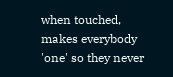when touched, makes everybody 'one' so they never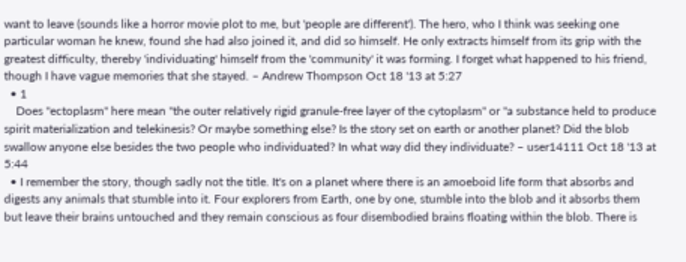want to leave (sounds like a horror movie plot to me, but 'people are different'). The hero, who I think was seeking one particular woman he knew, found she had also joined it, and did so himself. He only extracts himself from its grip with the greatest difficulty, thereby 'individuating' himself from the 'community' it was forming. I forget what happened to his friend, though I have vague memories that she stayed. – Andrew Thompson Oct 18 '13 at 5:27
  • 1
    Does "ectoplasm" here mean "the outer relatively rigid granule-free layer of the cytoplasm" or "a substance held to produce spirit materialization and telekinesis? Or maybe something else? Is the story set on earth or another planet? Did the blob swallow anyone else besides the two people who individuated? In what way did they individuate? – user14111 Oct 18 '13 at 5:44
  • I remember the story, though sadly not the title. It's on a planet where there is an amoeboid life form that absorbs and digests any animals that stumble into it. Four explorers from Earth, one by one, stumble into the blob and it absorbs them but leave their brains untouched and they remain conscious as four disembodied brains floating within the blob. There is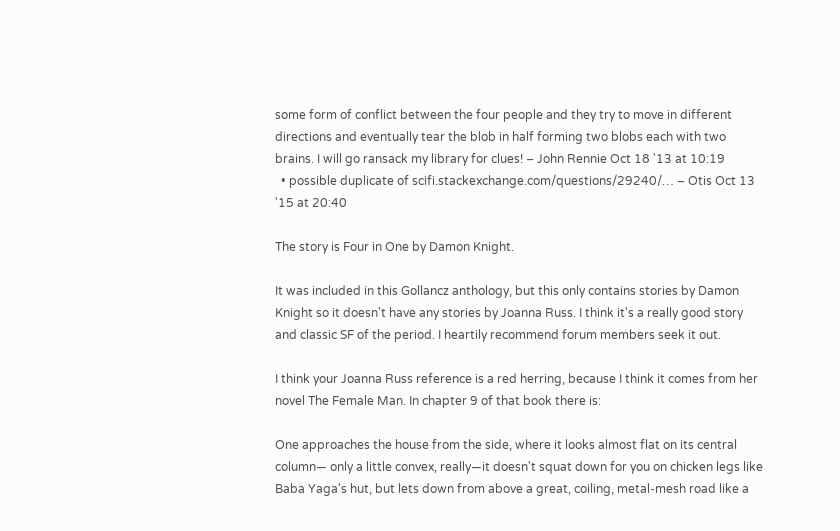some form of conflict between the four people and they try to move in different directions and eventually tear the blob in half forming two blobs each with two brains. I will go ransack my library for clues! – John Rennie Oct 18 '13 at 10:19
  • possible duplicate of scifi.stackexchange.com/questions/29240/… – Otis Oct 13 '15 at 20:40

The story is Four in One by Damon Knight.

It was included in this Gollancz anthology, but this only contains stories by Damon Knight so it doesn't have any stories by Joanna Russ. I think it's a really good story and classic SF of the period. I heartily recommend forum members seek it out.

I think your Joanna Russ reference is a red herring, because I think it comes from her novel The Female Man. In chapter 9 of that book there is:

One approaches the house from the side, where it looks almost flat on its central column— only a little convex, really—it doesn't squat down for you on chicken legs like Baba Yaga's hut, but lets down from above a great, coiling, metal-mesh road like a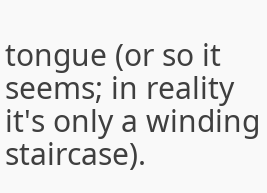tongue (or so it seems; in reality it's only a winding staircase).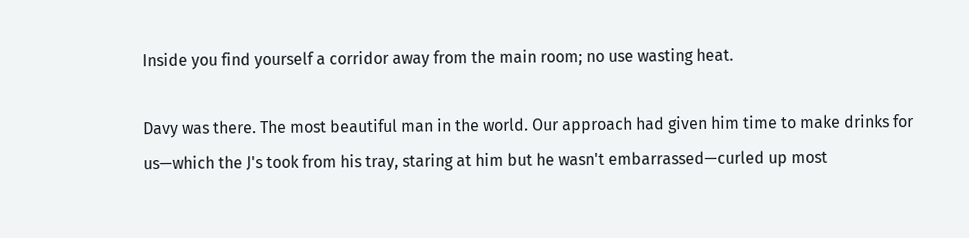Inside you find yourself a corridor away from the main room; no use wasting heat.

Davy was there. The most beautiful man in the world. Our approach had given him time to make drinks for us—which the J's took from his tray, staring at him but he wasn't embarrassed—curled up most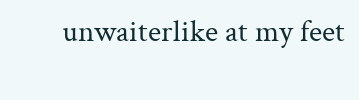unwaiterlike at my feet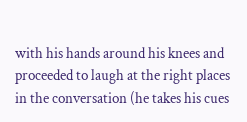with his hands around his knees and proceeded to laugh at the right places in the conversation (he takes his cues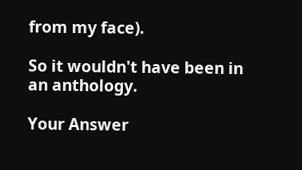from my face).

So it wouldn't have been in an anthology.

Your Answer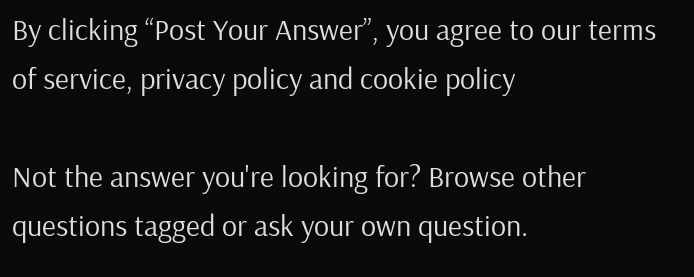By clicking “Post Your Answer”, you agree to our terms of service, privacy policy and cookie policy

Not the answer you're looking for? Browse other questions tagged or ask your own question.